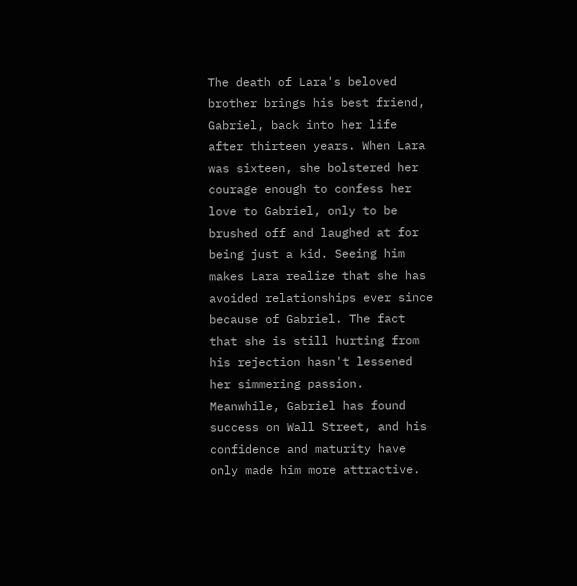The death of Lara's beloved brother brings his best friend, Gabriel, back into her life after thirteen years. When Lara was sixteen, she bolstered her courage enough to confess her love to Gabriel, only to be brushed off and laughed at for being just a kid. Seeing him makes Lara realize that she has avoided relationships ever since because of Gabriel. The fact that she is still hurting from his rejection hasn't lessened her simmering passion. Meanwhile, Gabriel has found success on Wall Street, and his confidence and maturity have only made him more attractive.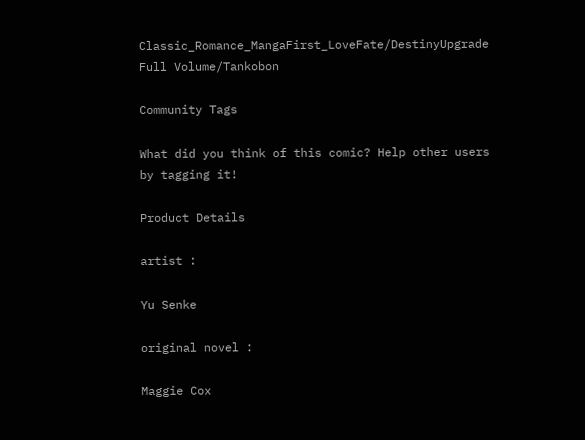Classic_Romance_MangaFirst_LoveFate/DestinyUpgrade Full Volume/Tankobon

Community Tags

What did you think of this comic? Help other users by tagging it!

Product Details

artist :

Yu Senke

original novel :

Maggie Cox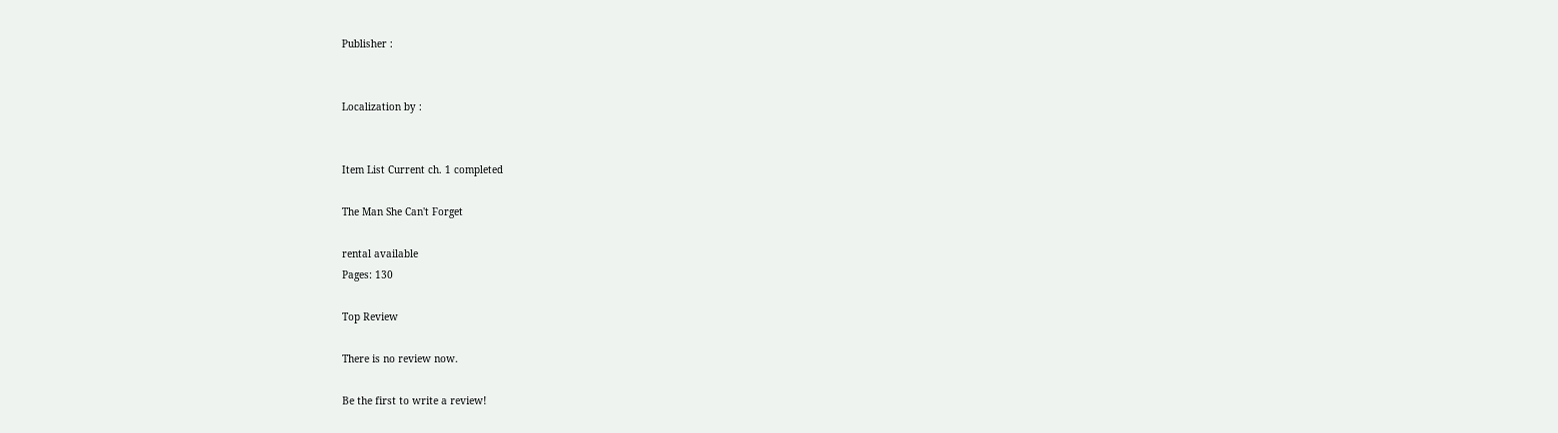Publisher :


Localization by :


Item List Current ch. 1 completed

The Man She Can't Forget

rental available
Pages: 130

Top Review

There is no review now.

Be the first to write a review!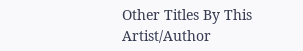Other Titles By This Artist/Author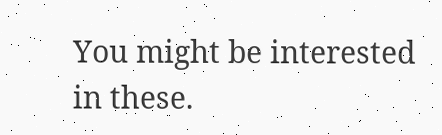You might be interested in these.